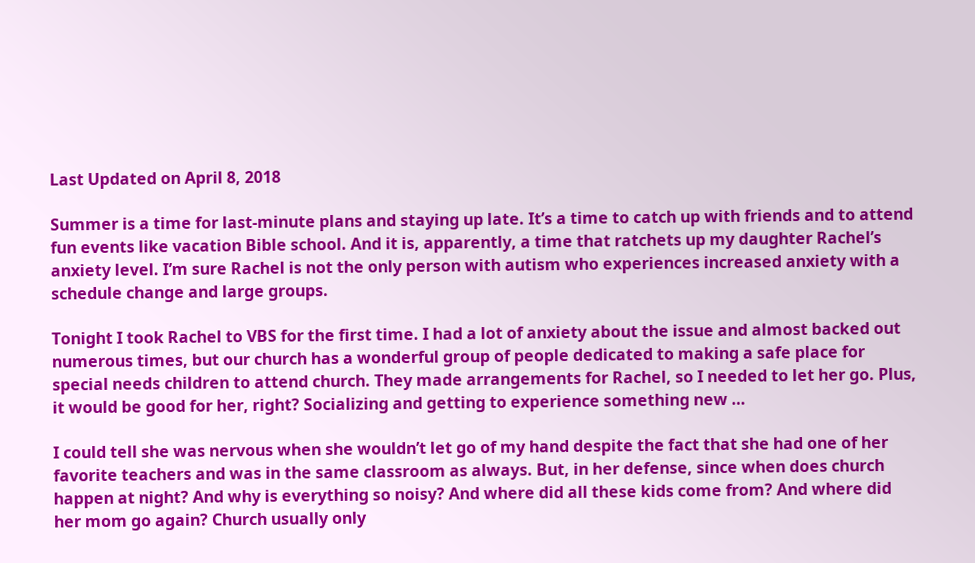Last Updated on April 8, 2018

Summer is a time for last-minute plans and staying up late. It’s a time to catch up with friends and to attend fun events like vacation Bible school. And it is, apparently, a time that ratchets up my daughter Rachel’s anxiety level. I’m sure Rachel is not the only person with autism who experiences increased anxiety with a schedule change and large groups.

Tonight I took Rachel to VBS for the first time. I had a lot of anxiety about the issue and almost backed out numerous times, but our church has a wonderful group of people dedicated to making a safe place for special needs children to attend church. They made arrangements for Rachel, so I needed to let her go. Plus, it would be good for her, right? Socializing and getting to experience something new …

I could tell she was nervous when she wouldn’t let go of my hand despite the fact that she had one of her favorite teachers and was in the same classroom as always. But, in her defense, since when does church happen at night? And why is everything so noisy? And where did all these kids come from? And where did her mom go again? Church usually only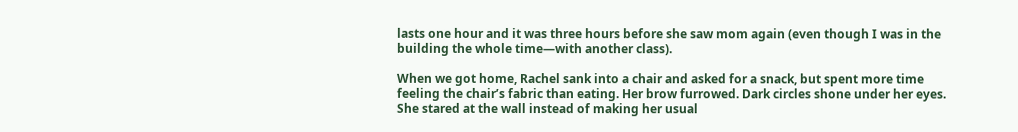lasts one hour and it was three hours before she saw mom again (even though I was in the building the whole time—with another class).

When we got home, Rachel sank into a chair and asked for a snack, but spent more time feeling the chair’s fabric than eating. Her brow furrowed. Dark circles shone under her eyes. She stared at the wall instead of making her usual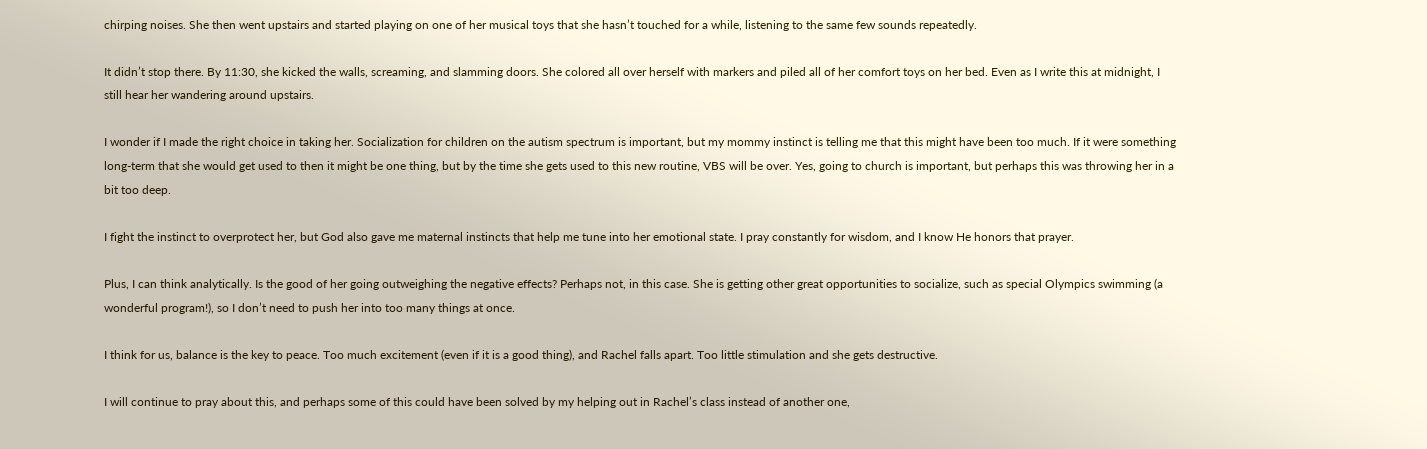chirping noises. She then went upstairs and started playing on one of her musical toys that she hasn’t touched for a while, listening to the same few sounds repeatedly.

It didn’t stop there. By 11:30, she kicked the walls, screaming, and slamming doors. She colored all over herself with markers and piled all of her comfort toys on her bed. Even as I write this at midnight, I still hear her wandering around upstairs.

I wonder if I made the right choice in taking her. Socialization for children on the autism spectrum is important, but my mommy instinct is telling me that this might have been too much. If it were something long-term that she would get used to then it might be one thing, but by the time she gets used to this new routine, VBS will be over. Yes, going to church is important, but perhaps this was throwing her in a bit too deep.

I fight the instinct to overprotect her, but God also gave me maternal instincts that help me tune into her emotional state. I pray constantly for wisdom, and I know He honors that prayer.

Plus, I can think analytically. Is the good of her going outweighing the negative effects? Perhaps not, in this case. She is getting other great opportunities to socialize, such as special Olympics swimming (a wonderful program!), so I don’t need to push her into too many things at once.

I think for us, balance is the key to peace. Too much excitement (even if it is a good thing), and Rachel falls apart. Too little stimulation and she gets destructive.

I will continue to pray about this, and perhaps some of this could have been solved by my helping out in Rachel’s class instead of another one,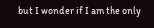but I wonder if I am the only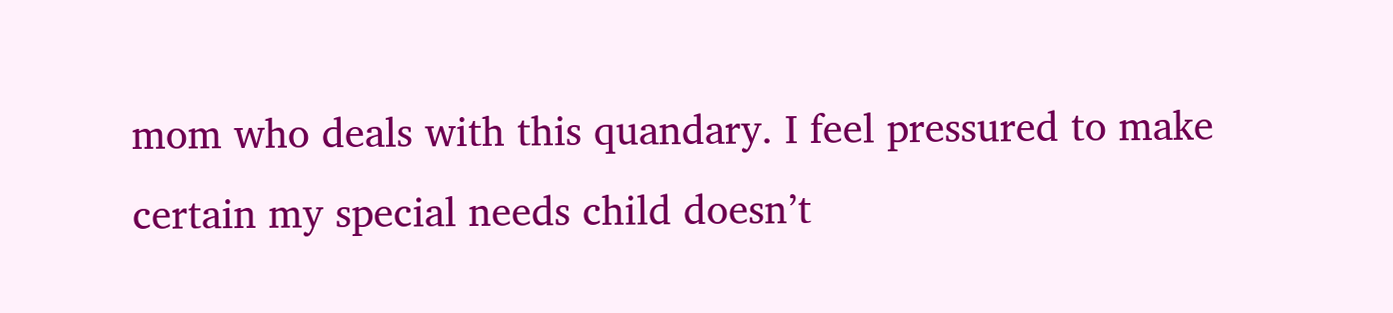mom who deals with this quandary. I feel pressured to make certain my special needs child doesn’t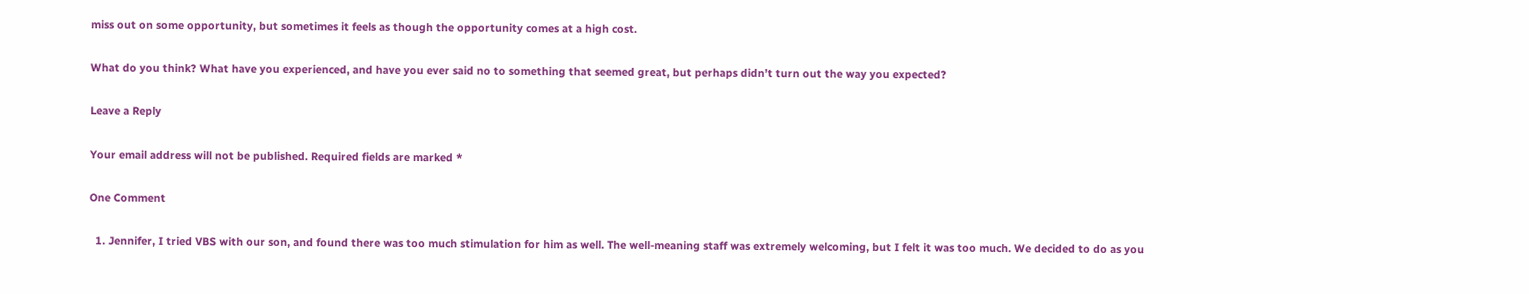miss out on some opportunity, but sometimes it feels as though the opportunity comes at a high cost.

What do you think? What have you experienced, and have you ever said no to something that seemed great, but perhaps didn’t turn out the way you expected?

Leave a Reply

Your email address will not be published. Required fields are marked *

One Comment

  1. Jennifer, I tried VBS with our son, and found there was too much stimulation for him as well. The well-meaning staff was extremely welcoming, but I felt it was too much. We decided to do as you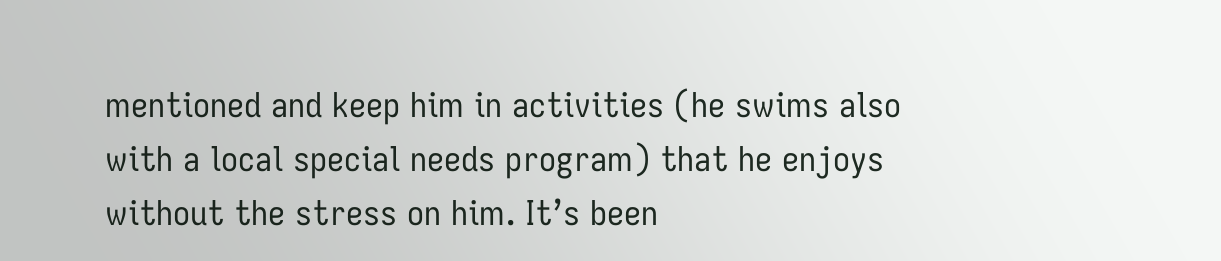mentioned and keep him in activities (he swims also with a local special needs program) that he enjoys without the stress on him. It’s been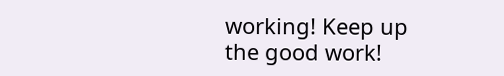working! Keep up the good work!